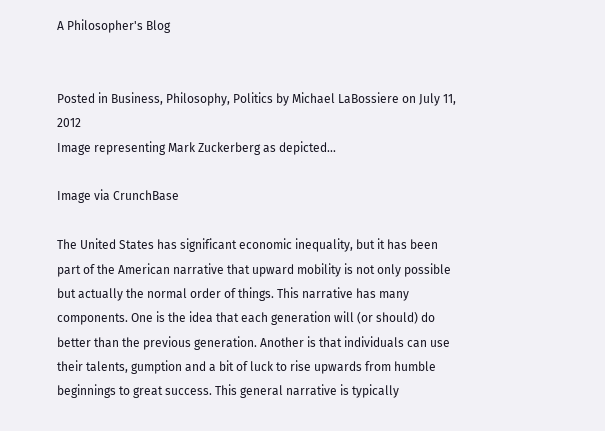A Philosopher's Blog


Posted in Business, Philosophy, Politics by Michael LaBossiere on July 11, 2012
Image representing Mark Zuckerberg as depicted...

Image via CrunchBase

The United States has significant economic inequality, but it has been part of the American narrative that upward mobility is not only possible but actually the normal order of things. This narrative has many components. One is the idea that each generation will (or should) do better than the previous generation. Another is that individuals can use their talents, gumption and a bit of luck to rise upwards from humble beginnings to great success. This general narrative is typically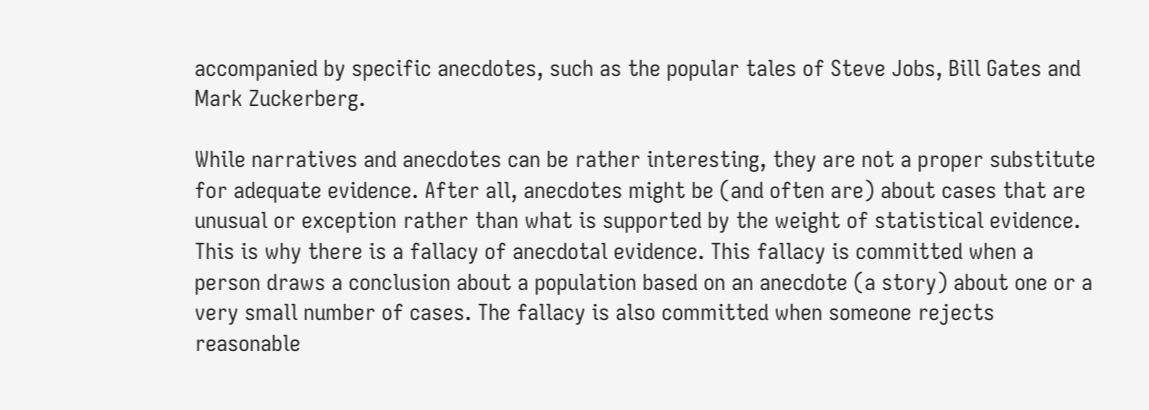accompanied by specific anecdotes, such as the popular tales of Steve Jobs, Bill Gates and Mark Zuckerberg.

While narratives and anecdotes can be rather interesting, they are not a proper substitute for adequate evidence. After all, anecdotes might be (and often are) about cases that are unusual or exception rather than what is supported by the weight of statistical evidence. This is why there is a fallacy of anecdotal evidence. This fallacy is committed when a person draws a conclusion about a population based on an anecdote (a story) about one or a very small number of cases. The fallacy is also committed when someone rejects reasonable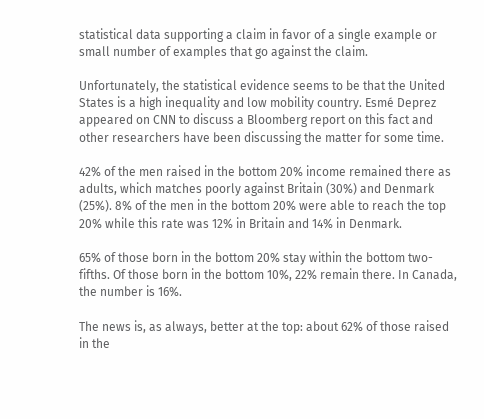statistical data supporting a claim in favor of a single example or small number of examples that go against the claim.

Unfortunately, the statistical evidence seems to be that the United States is a high inequality and low mobility country. Esmé Deprez appeared on CNN to discuss a Bloomberg report on this fact and other researchers have been discussing the matter for some time.

42% of the men raised in the bottom 20% income remained there as adults, which matches poorly against Britain (30%) and Denmark (25%). 8% of the men in the bottom 20% were able to reach the top 20% while this rate was 12% in Britain and 14% in Denmark.

65% of those born in the bottom 20% stay within the bottom two-fifths. Of those born in the bottom 10%, 22% remain there. In Canada, the number is 16%.

The news is, as always, better at the top: about 62% of those raised in the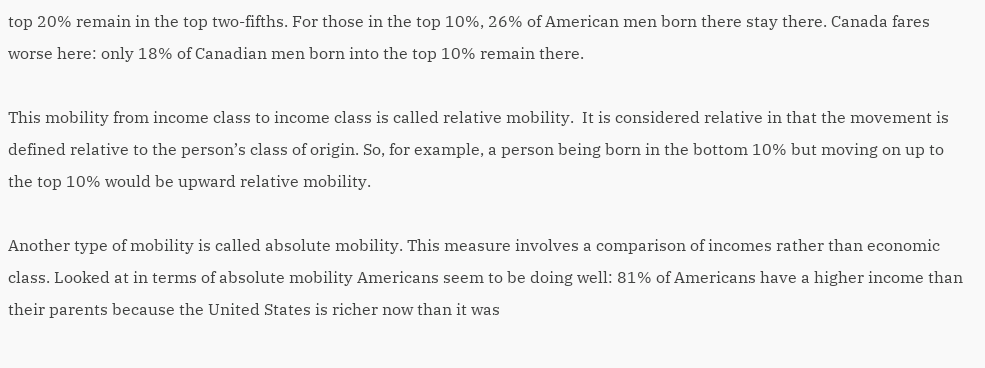top 20% remain in the top two-fifths. For those in the top 10%, 26% of American men born there stay there. Canada fares worse here: only 18% of Canadian men born into the top 10% remain there.

This mobility from income class to income class is called relative mobility.  It is considered relative in that the movement is defined relative to the person’s class of origin. So, for example, a person being born in the bottom 10% but moving on up to the top 10% would be upward relative mobility.

Another type of mobility is called absolute mobility. This measure involves a comparison of incomes rather than economic class. Looked at in terms of absolute mobility Americans seem to be doing well: 81% of Americans have a higher income than their parents because the United States is richer now than it was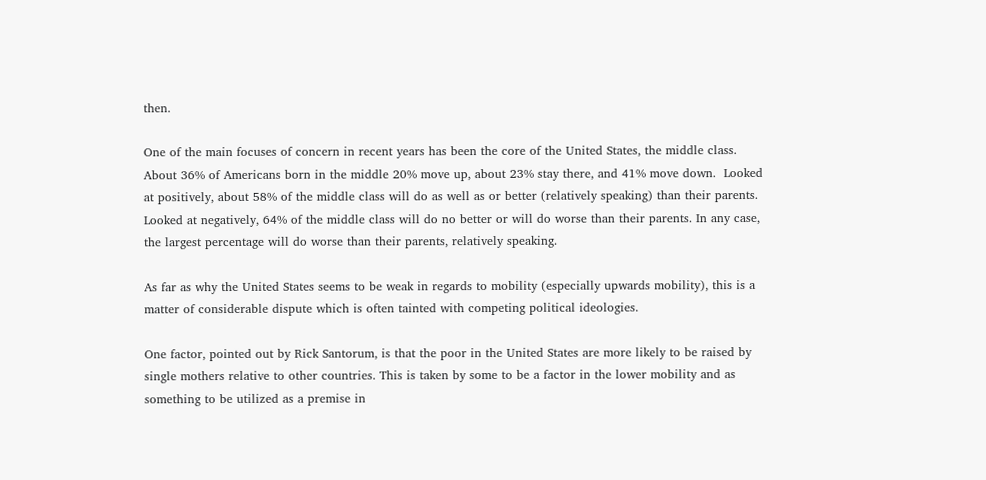then.

One of the main focuses of concern in recent years has been the core of the United States, the middle class. About 36% of Americans born in the middle 20% move up, about 23% stay there, and 41% move down.  Looked at positively, about 58% of the middle class will do as well as or better (relatively speaking) than their parents. Looked at negatively, 64% of the middle class will do no better or will do worse than their parents. In any case, the largest percentage will do worse than their parents, relatively speaking.

As far as why the United States seems to be weak in regards to mobility (especially upwards mobility), this is a matter of considerable dispute which is often tainted with competing political ideologies.

One factor, pointed out by Rick Santorum, is that the poor in the United States are more likely to be raised by single mothers relative to other countries. This is taken by some to be a factor in the lower mobility and as something to be utilized as a premise in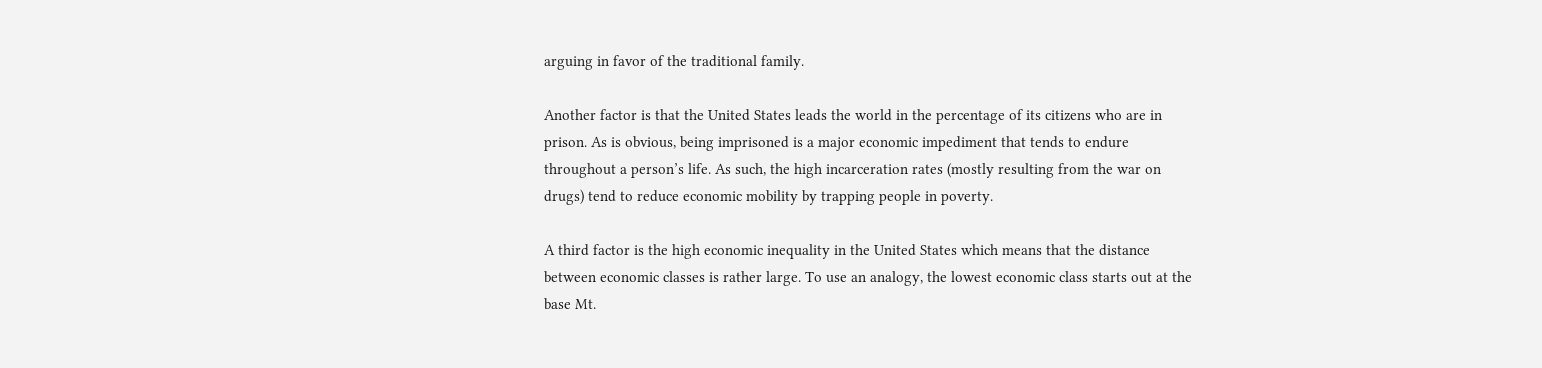arguing in favor of the traditional family.

Another factor is that the United States leads the world in the percentage of its citizens who are in prison. As is obvious, being imprisoned is a major economic impediment that tends to endure throughout a person’s life. As such, the high incarceration rates (mostly resulting from the war on drugs) tend to reduce economic mobility by trapping people in poverty.

A third factor is the high economic inequality in the United States which means that the distance between economic classes is rather large. To use an analogy, the lowest economic class starts out at the base Mt.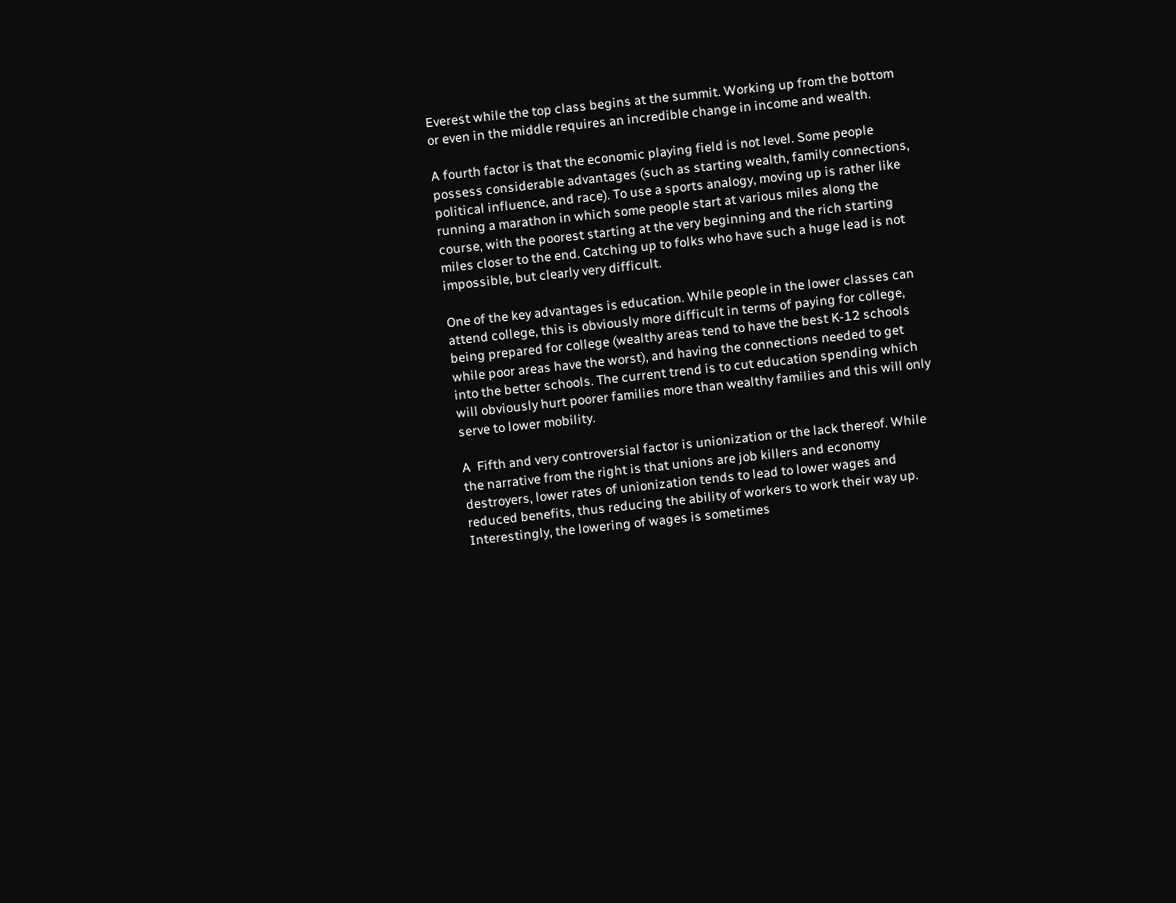Everest while the top class begins at the summit. Working up from the bottom or even in the middle requires an incredible change in income and wealth.

A fourth factor is that the economic playing field is not level. Some people possess considerable advantages (such as starting wealth, family connections, political influence, and race). To use a sports analogy, moving up is rather like running a marathon in which some people start at various miles along the course, with the poorest starting at the very beginning and the rich starting miles closer to the end. Catching up to folks who have such a huge lead is not impossible, but clearly very difficult.

One of the key advantages is education. While people in the lower classes can attend college, this is obviously more difficult in terms of paying for college, being prepared for college (wealthy areas tend to have the best K-12 schools while poor areas have the worst), and having the connections needed to get into the better schools. The current trend is to cut education spending which will obviously hurt poorer families more than wealthy families and this will only serve to lower mobility.

A  Fifth and very controversial factor is unionization or the lack thereof. While the narrative from the right is that unions are job killers and economy destroyers, lower rates of unionization tends to lead to lower wages and reduced benefits, thus reducing the ability of workers to work their way up. Interestingly, the lowering of wages is sometimes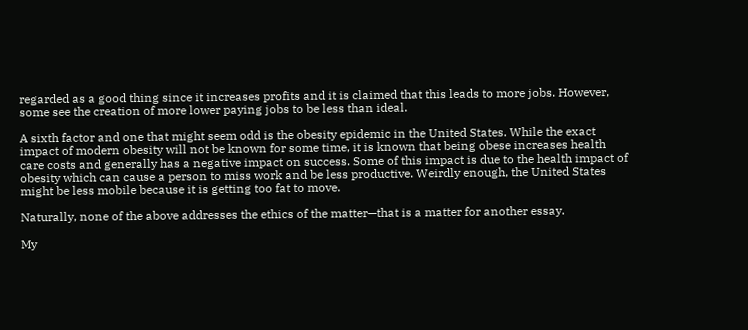regarded as a good thing since it increases profits and it is claimed that this leads to more jobs. However, some see the creation of more lower paying jobs to be less than ideal.

A sixth factor and one that might seem odd is the obesity epidemic in the United States. While the exact impact of modern obesity will not be known for some time, it is known that being obese increases health care costs and generally has a negative impact on success. Some of this impact is due to the health impact of obesity which can cause a person to miss work and be less productive. Weirdly enough, the United States might be less mobile because it is getting too fat to move.

Naturally, none of the above addresses the ethics of the matter—that is a matter for another essay.

My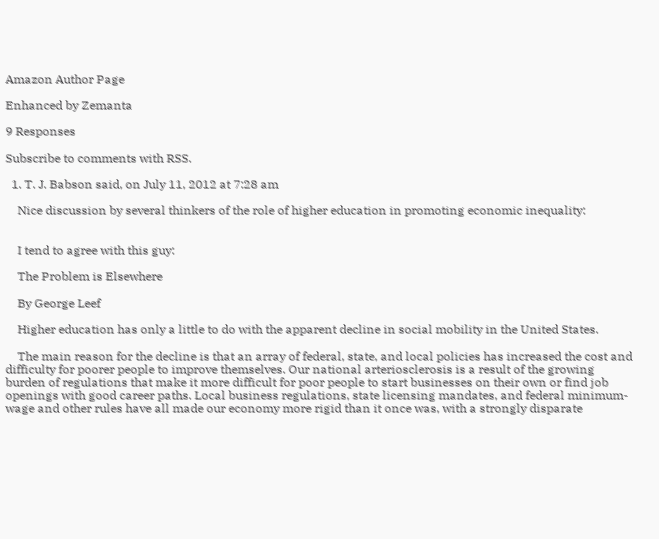Amazon Author Page

Enhanced by Zemanta

9 Responses

Subscribe to comments with RSS.

  1. T. J. Babson said, on July 11, 2012 at 7:28 am

    Nice discussion by several thinkers of the role of higher education in promoting economic inequality:


    I tend to agree with this guy:

    The Problem is Elsewhere

    By George Leef

    Higher education has only a little to do with the apparent decline in social mobility in the United States.

    The main reason for the decline is that an array of federal, state, and local policies has increased the cost and difficulty for poorer people to improve themselves. Our national arteriosclerosis is a result of the growing burden of regulations that make it more difficult for poor people to start businesses on their own or find job openings with good career paths. Local business regulations, state licensing mandates, and federal minimum-wage and other rules have all made our economy more rigid than it once was, with a strongly disparate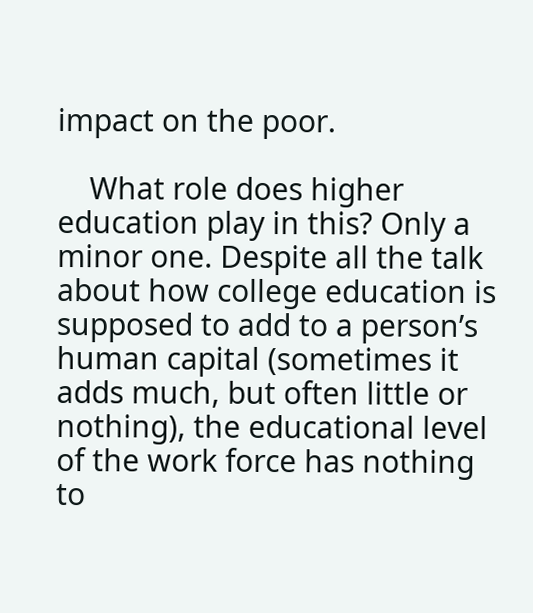impact on the poor.

    What role does higher education play in this? Only a minor one. Despite all the talk about how college education is supposed to add to a person’s human capital (sometimes it adds much, but often little or nothing), the educational level of the work force has nothing to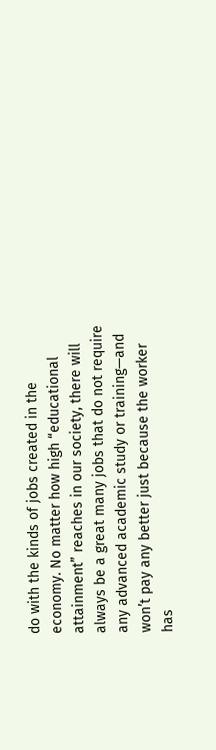do with the kinds of jobs created in the economy. No matter how high “educational attainment” reaches in our society, there will always be a great many jobs that do not require any advanced academic study or training—and won’t pay any better just because the worker has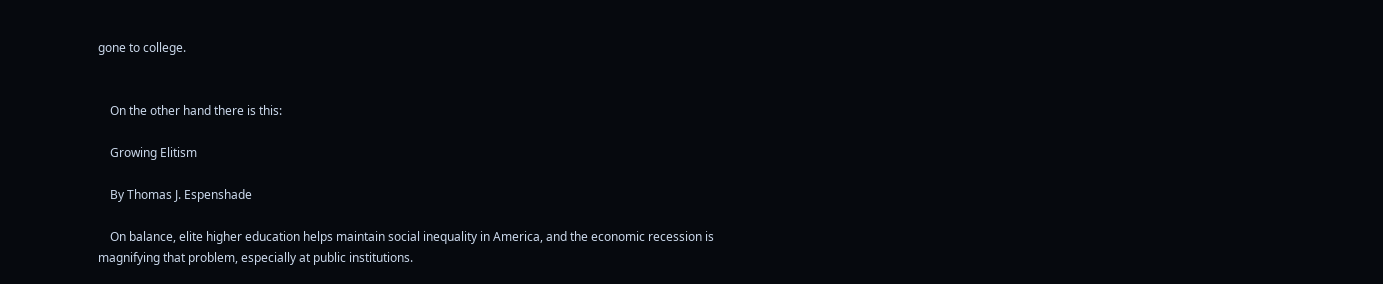gone to college.


    On the other hand there is this:

    Growing Elitism

    By Thomas J. Espenshade

    On balance, elite higher education helps maintain social inequality in America, and the economic recession is magnifying that problem, especially at public institutions.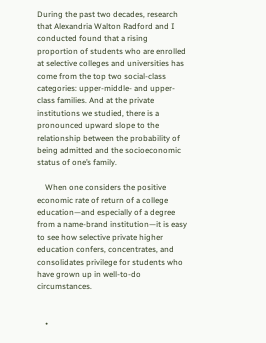During the past two decades, research that Alexandria Walton Radford and I conducted found that a rising proportion of students who are enrolled at selective colleges and universities has come from the top two social-class categories: upper-middle- and upper-class families. And at the private institutions we studied, there is a pronounced upward slope to the relationship between the probability of being admitted and the socioeconomic status of one’s family.

    When one considers the positive economic rate of return of a college education—and especially of a degree from a name-brand institution—it is easy to see how selective private higher education confers, concentrates, and consolidates privilege for students who have grown up in well-to-do circumstances.


    •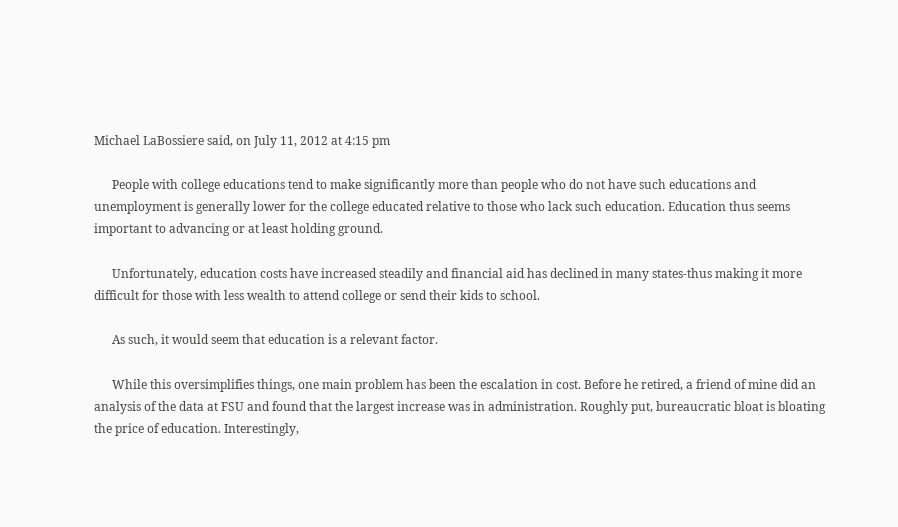Michael LaBossiere said, on July 11, 2012 at 4:15 pm

      People with college educations tend to make significantly more than people who do not have such educations and unemployment is generally lower for the college educated relative to those who lack such education. Education thus seems important to advancing or at least holding ground.

      Unfortunately, education costs have increased steadily and financial aid has declined in many states-thus making it more difficult for those with less wealth to attend college or send their kids to school.

      As such, it would seem that education is a relevant factor.

      While this oversimplifies things, one main problem has been the escalation in cost. Before he retired, a friend of mine did an analysis of the data at FSU and found that the largest increase was in administration. Roughly put, bureaucratic bloat is bloating the price of education. Interestingly,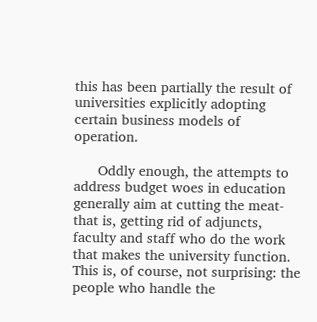this has been partially the result of universities explicitly adopting certain business models of operation.

      Oddly enough, the attempts to address budget woes in education generally aim at cutting the meat-that is, getting rid of adjuncts, faculty and staff who do the work that makes the university function. This is, of course, not surprising: the people who handle the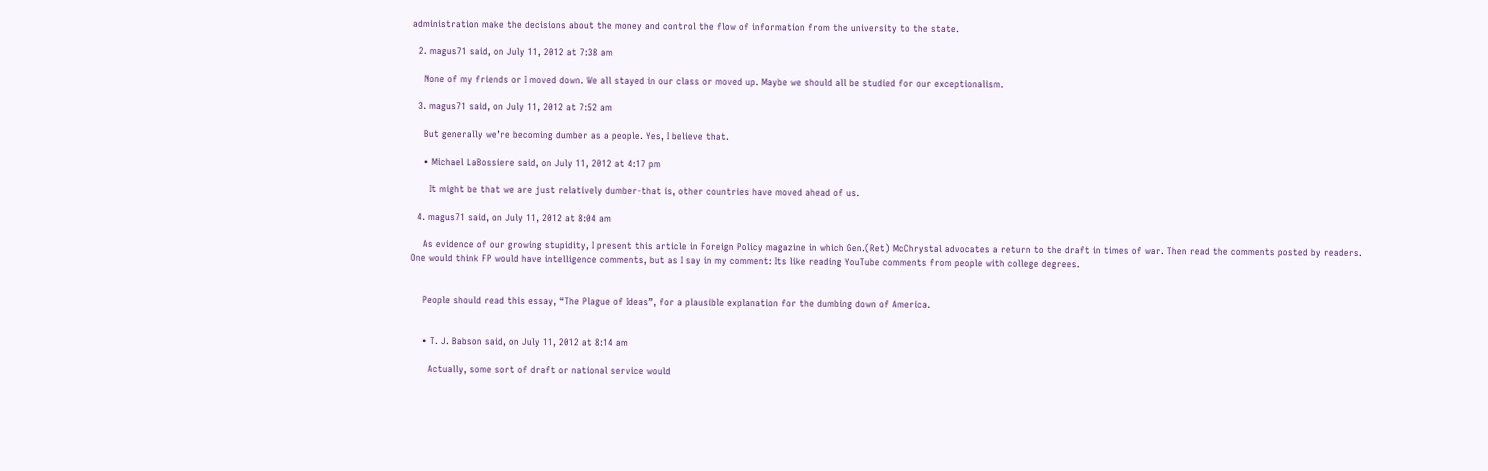administration make the decisions about the money and control the flow of information from the university to the state.

  2. magus71 said, on July 11, 2012 at 7:38 am

    None of my friends or I moved down. We all stayed in our class or moved up. Maybe we should all be studied for our exceptionalism.

  3. magus71 said, on July 11, 2012 at 7:52 am

    But generally we’re becoming dumber as a people. Yes, I believe that.

    • Michael LaBossiere said, on July 11, 2012 at 4:17 pm

      It might be that we are just relatively dumber-that is, other countries have moved ahead of us.

  4. magus71 said, on July 11, 2012 at 8:04 am

    As evidence of our growing stupidity, I present this article in Foreign Policy magazine in which Gen.(Ret) McChrystal advocates a return to the draft in times of war. Then read the comments posted by readers. One would think FP would have intelligence comments, but as I say in my comment: Its like reading YouTube comments from people with college degrees.


    People should read this essay, “The Plague of Ideas”, for a plausible explanation for the dumbing down of America.


    • T. J. Babson said, on July 11, 2012 at 8:14 am

      Actually, some sort of draft or national service would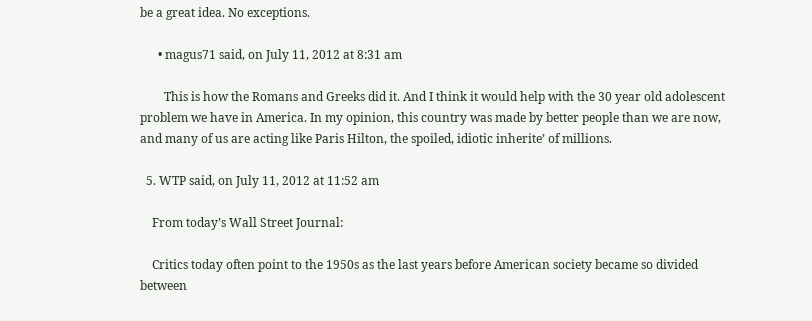be a great idea. No exceptions.

      • magus71 said, on July 11, 2012 at 8:31 am

        This is how the Romans and Greeks did it. And I think it would help with the 30 year old adolescent problem we have in America. In my opinion, this country was made by better people than we are now, and many of us are acting like Paris Hilton, the spoiled, idiotic inherite’ of millions.

  5. WTP said, on July 11, 2012 at 11:52 am

    From today’s Wall Street Journal:

    Critics today often point to the 1950s as the last years before American society became so divided between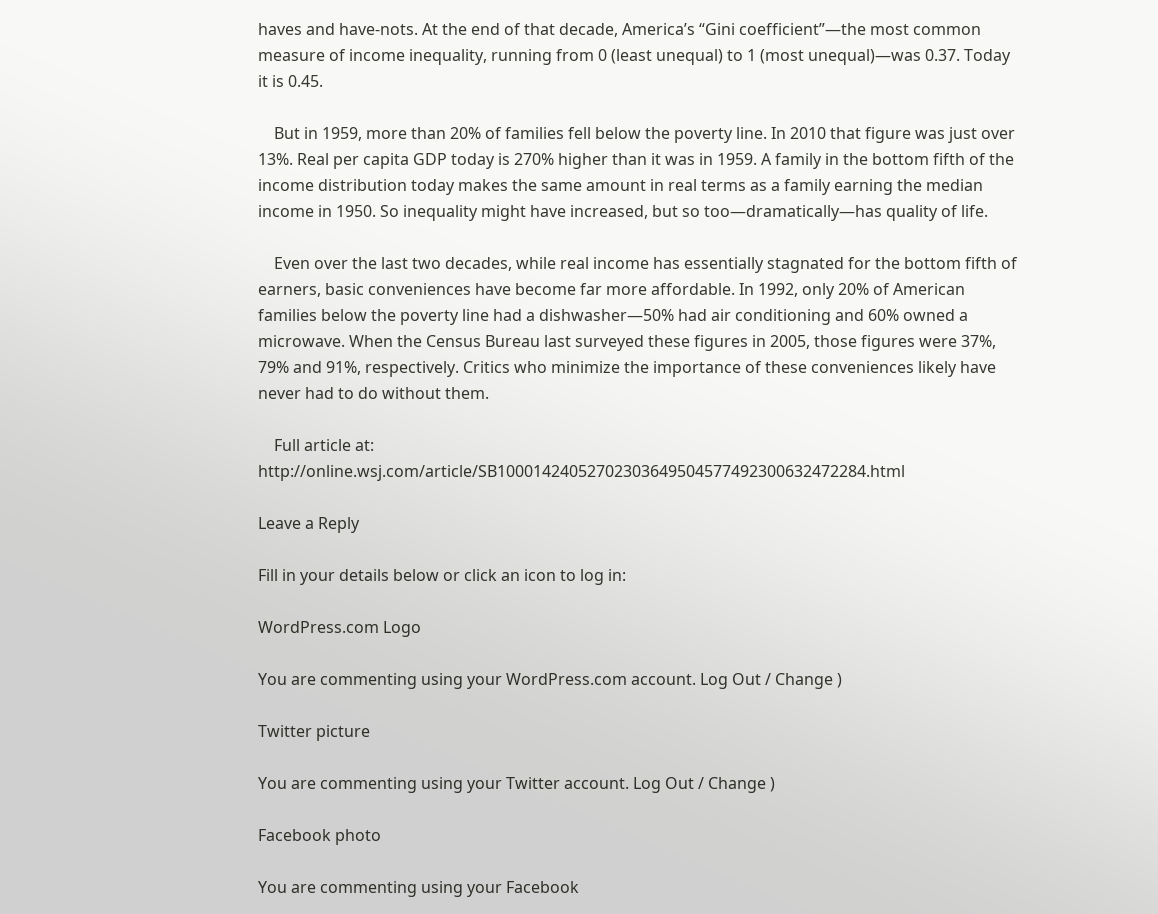haves and have-nots. At the end of that decade, America’s “Gini coefficient”—the most common measure of income inequality, running from 0 (least unequal) to 1 (most unequal)—was 0.37. Today it is 0.45.

    But in 1959, more than 20% of families fell below the poverty line. In 2010 that figure was just over 13%. Real per capita GDP today is 270% higher than it was in 1959. A family in the bottom fifth of the income distribution today makes the same amount in real terms as a family earning the median income in 1950. So inequality might have increased, but so too—dramatically—has quality of life.

    Even over the last two decades, while real income has essentially stagnated for the bottom fifth of earners, basic conveniences have become far more affordable. In 1992, only 20% of American families below the poverty line had a dishwasher—50% had air conditioning and 60% owned a microwave. When the Census Bureau last surveyed these figures in 2005, those figures were 37%, 79% and 91%, respectively. Critics who minimize the importance of these conveniences likely have never had to do without them.

    Full article at: http://online.wsj.com/article/SB10001424052702303649504577492300632472284.html

Leave a Reply

Fill in your details below or click an icon to log in:

WordPress.com Logo

You are commenting using your WordPress.com account. Log Out / Change )

Twitter picture

You are commenting using your Twitter account. Log Out / Change )

Facebook photo

You are commenting using your Facebook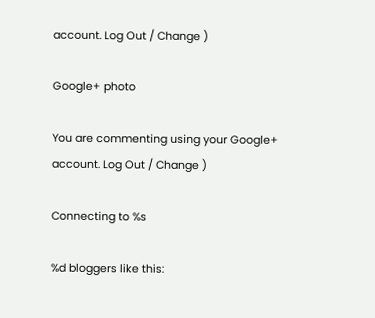account. Log Out / Change )

Google+ photo

You are commenting using your Google+ account. Log Out / Change )

Connecting to %s

%d bloggers like this: